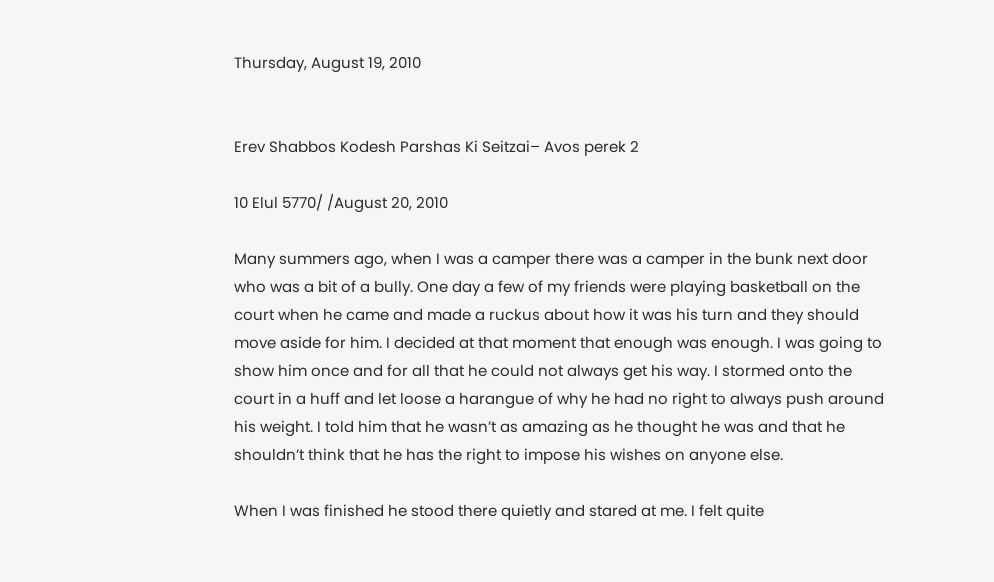Thursday, August 19, 2010


Erev Shabbos Kodesh Parshas Ki Seitzai– Avos perek 2

10 Elul 5770/ /August 20, 2010

Many summers ago, when I was a camper there was a camper in the bunk next door who was a bit of a bully. One day a few of my friends were playing basketball on the court when he came and made a ruckus about how it was his turn and they should move aside for him. I decided at that moment that enough was enough. I was going to show him once and for all that he could not always get his way. I stormed onto the court in a huff and let loose a harangue of why he had no right to always push around his weight. I told him that he wasn’t as amazing as he thought he was and that he shouldn’t think that he has the right to impose his wishes on anyone else.

When I was finished he stood there quietly and stared at me. I felt quite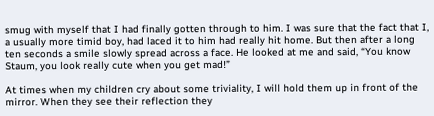smug with myself that I had finally gotten through to him. I was sure that the fact that I, a usually more timid boy, had laced it to him had really hit home. But then after a long ten seconds a smile slowly spread across a face. He looked at me and said, “You know Staum, you look really cute when you get mad!”

At times when my children cry about some triviality, I will hold them up in front of the mirror. When they see their reflection they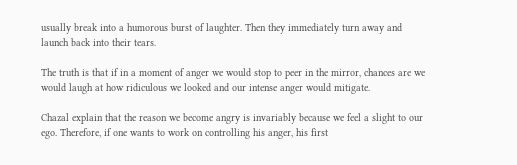usually break into a humorous burst of laughter. Then they immediately turn away and launch back into their tears.

The truth is that if in a moment of anger we would stop to peer in the mirror, chances are we would laugh at how ridiculous we looked and our intense anger would mitigate.

Chazal explain that the reason we become angry is invariably because we feel a slight to our ego. Therefore, if one wants to work on controlling his anger, his first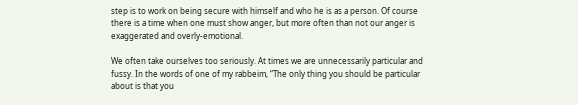step is to work on being secure with himself and who he is as a person. Of course there is a time when one must show anger, but more often than not our anger is exaggerated and overly-emotional.

We often take ourselves too seriously. At times we are unnecessarily particular and fussy. In the words of one of my rabbeim, “The only thing you should be particular about is that you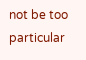not be too particular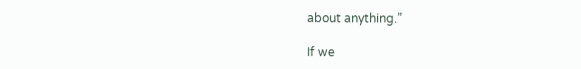about anything.”

If we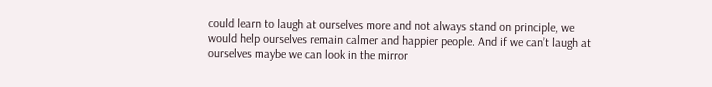could learn to laugh at ourselves more and not always stand on principle, we would help ourselves remain calmer and happier people. And if we can’t laugh at ourselves maybe we can look in the mirror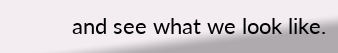and see what we look like.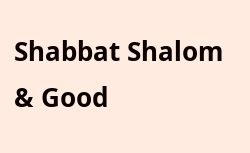Shabbat Shalom & Good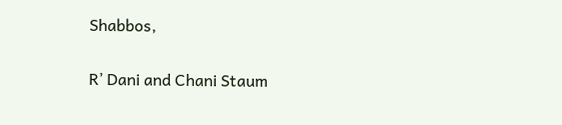Shabbos,

R’ Dani and Chani Staum